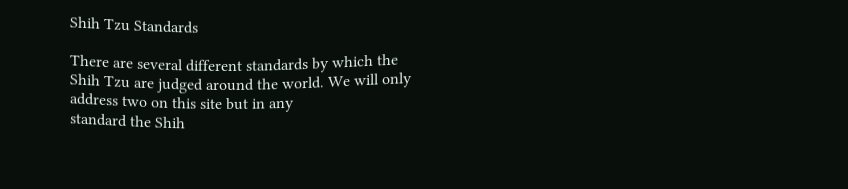Shih Tzu Standards

There are several different standards by which the Shih Tzu are judged around the world. We will only address two on this site but in any
standard the Shih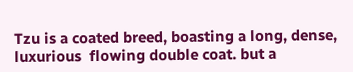Tzu is a coated breed, boasting a long, dense,
luxurious  flowing double coat. but a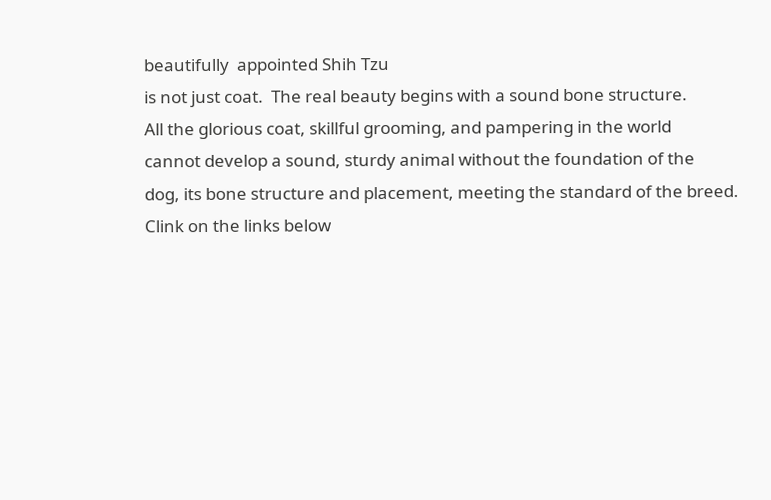beautifully  appointed Shih Tzu
is not just coat.  The real beauty begins with a sound bone structure.
All the glorious coat, skillful grooming, and pampering in the world
cannot develop a sound, sturdy animal without the foundation of the
dog, its bone structure and placement, meeting the standard of the breed.
Clink on the links below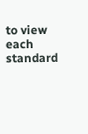to view each standard